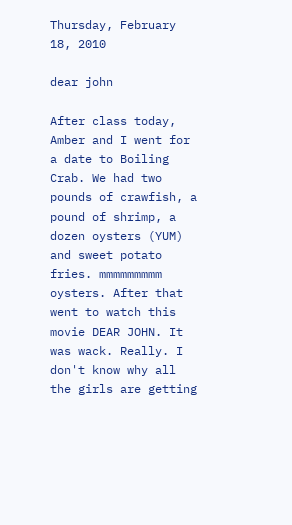Thursday, February 18, 2010

dear john

After class today, Amber and I went for a date to Boiling Crab. We had two pounds of crawfish, a pound of shrimp, a dozen oysters (YUM) and sweet potato fries. mmmmmmmmm oysters. After that went to watch this movie DEAR JOHN. It was wack. Really. I don't know why all the girls are getting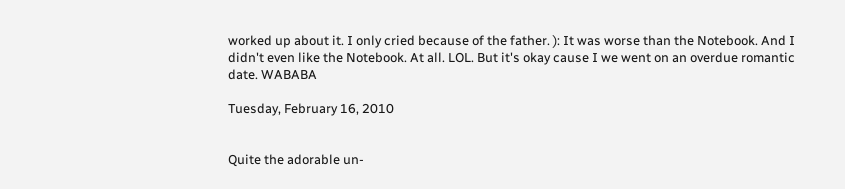worked up about it. I only cried because of the father. ): It was worse than the Notebook. And I didn't even like the Notebook. At all. LOL. But it's okay cause I we went on an overdue romantic date. WABABA

Tuesday, February 16, 2010


Quite the adorable un-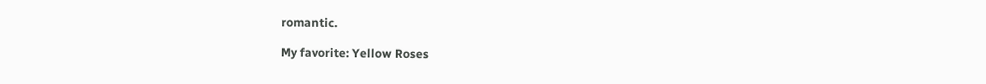romantic.

My favorite: Yellow Roses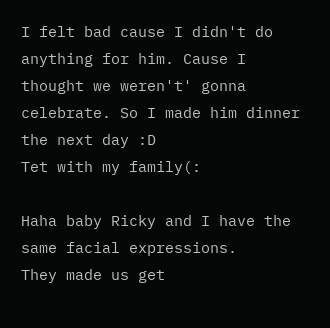I felt bad cause I didn't do anything for him. Cause I thought we weren't' gonna celebrate. So I made him dinner the next day :D
Tet with my family(:

Haha baby Ricky and I have the same facial expressions.
They made us get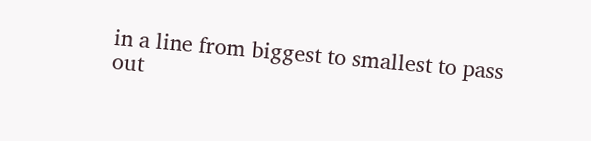in a line from biggest to smallest to pass out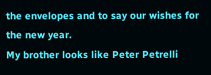the envelopes and to say our wishes for the new year.
My brother looks like Peter Petrelli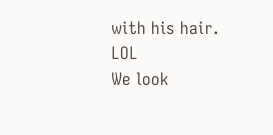with his hair. LOL
We look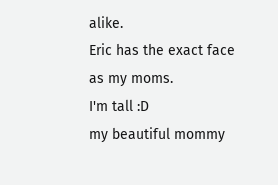alike.
Eric has the exact face as my moms.
I'm tall :D
my beautiful mommy